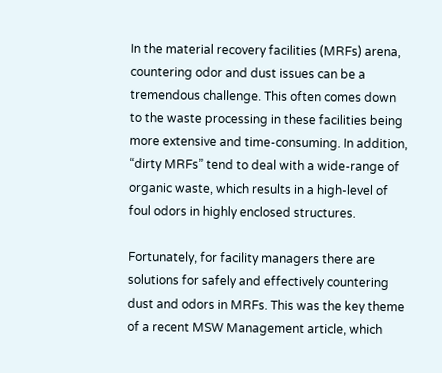In the material recovery facilities (MRFs) arena, countering odor and dust issues can be a tremendous challenge. This often comes down to the waste processing in these facilities being more extensive and time-consuming. In addition, “dirty MRFs” tend to deal with a wide-range of organic waste, which results in a high-level of foul odors in highly enclosed structures.

Fortunately, for facility managers there are solutions for safely and effectively countering dust and odors in MRFs. This was the key theme of a recent MSW Management article, which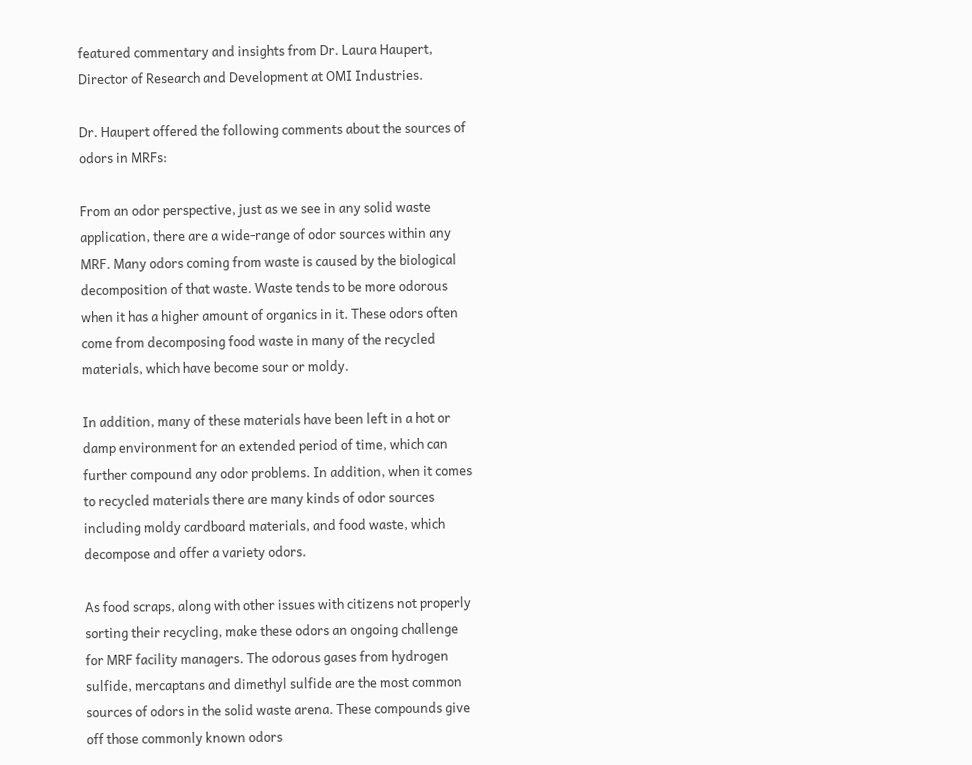featured commentary and insights from Dr. Laura Haupert, Director of Research and Development at OMI Industries.

Dr. Haupert offered the following comments about the sources of odors in MRFs:

From an odor perspective, just as we see in any solid waste application, there are a wide-range of odor sources within any MRF. Many odors coming from waste is caused by the biological decomposition of that waste. Waste tends to be more odorous when it has a higher amount of organics in it. These odors often come from decomposing food waste in many of the recycled materials, which have become sour or moldy.

In addition, many of these materials have been left in a hot or damp environment for an extended period of time, which can further compound any odor problems. In addition, when it comes to recycled materials there are many kinds of odor sources including moldy cardboard materials, and food waste, which decompose and offer a variety odors.

As food scraps, along with other issues with citizens not properly sorting their recycling, make these odors an ongoing challenge for MRF facility managers. The odorous gases from hydrogen sulfide, mercaptans and dimethyl sulfide are the most common sources of odors in the solid waste arena. These compounds give off those commonly known odors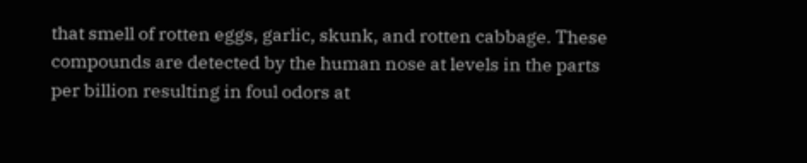that smell of rotten eggs, garlic, skunk, and rotten cabbage. These compounds are detected by the human nose at levels in the parts per billion resulting in foul odors at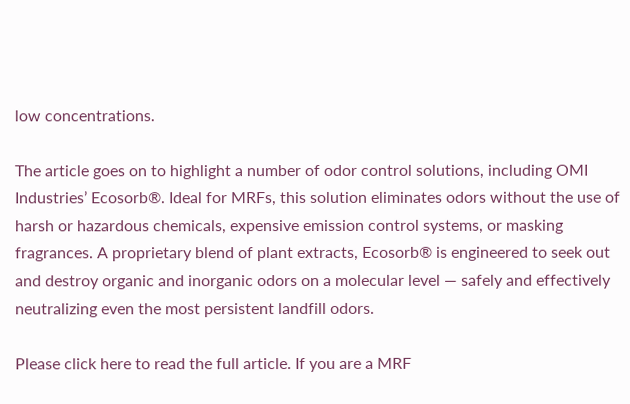low concentrations.

The article goes on to highlight a number of odor control solutions, including OMI Industries’ Ecosorb®. Ideal for MRFs, this solution eliminates odors without the use of harsh or hazardous chemicals, expensive emission control systems, or masking fragrances. A proprietary blend of plant extracts, Ecosorb® is engineered to seek out and destroy organic and inorganic odors on a molecular level — safely and effectively neutralizing even the most persistent landfill odors.

Please click here to read the full article. If you are a MRF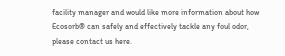facility manager and would like more information about how Ecosorb® can safely and effectively tackle any foul odor, please contact us here.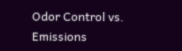Odor Control vs. Emissions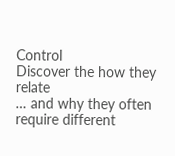Control
Discover the how they relate
… and why they often require different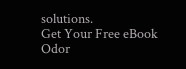solutions.
Get Your Free eBook
Odor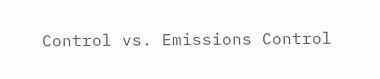Control vs. Emissions Control